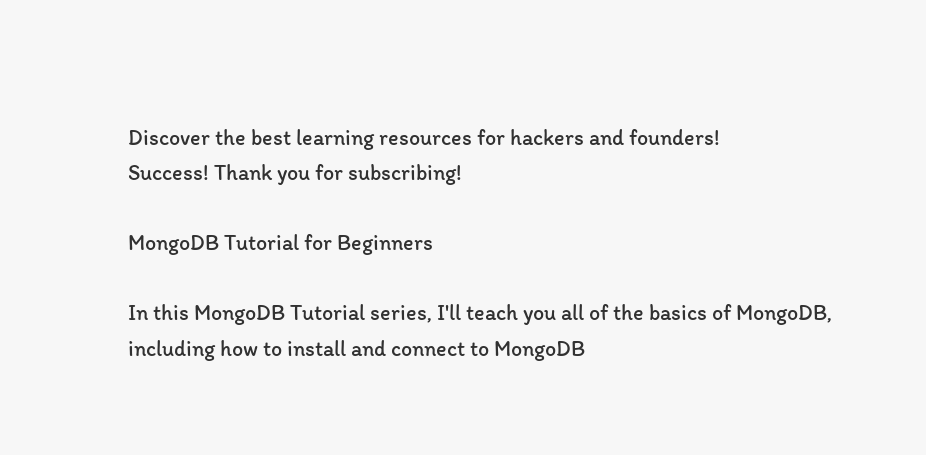Discover the best learning resources for hackers and founders!
Success! Thank you for subscribing!

MongoDB Tutorial for Beginners

In this MongoDB Tutorial series, I'll teach you all of the basics of MongoDB, including how to install and connect to MongoDB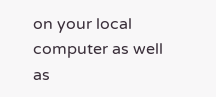on your local computer as well as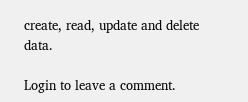create, read, update and delete data.

Login to leave a comment.